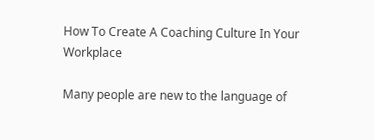How To Create A Coaching Culture In Your Workplace

Many people are new to the language of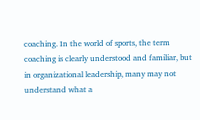coaching. In the world of sports, the term coaching is clearly understood and familiar, but in organizational leadership, many may not understand what a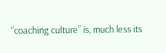“coaching culture” is, much less its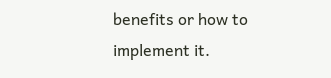benefits or how to implement it.